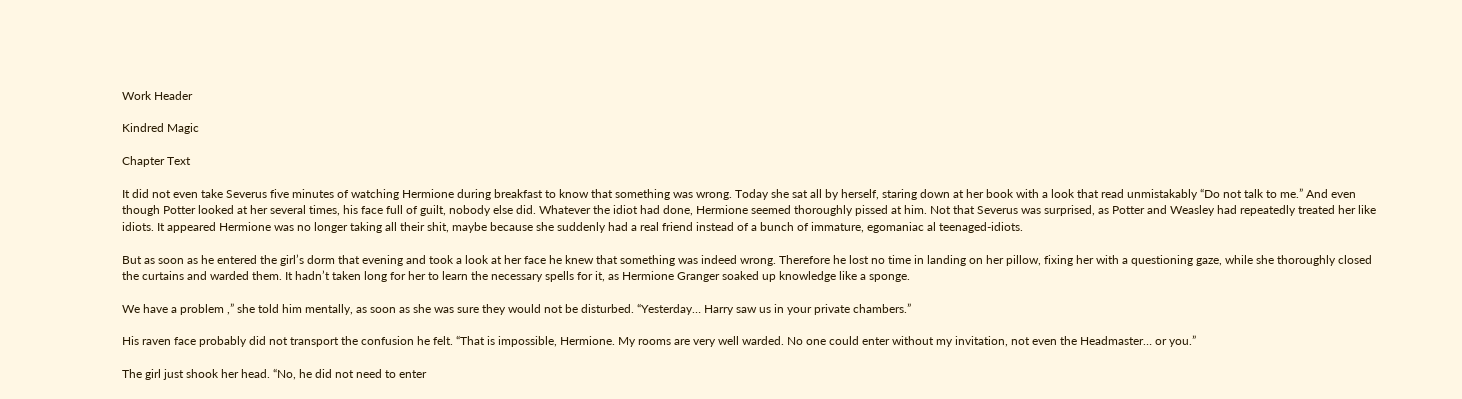Work Header

Kindred Magic

Chapter Text

It did not even take Severus five minutes of watching Hermione during breakfast to know that something was wrong. Today she sat all by herself, staring down at her book with a look that read unmistakably “Do not talk to me.” And even though Potter looked at her several times, his face full of guilt, nobody else did. Whatever the idiot had done, Hermione seemed thoroughly pissed at him. Not that Severus was surprised, as Potter and Weasley had repeatedly treated her like idiots. It appeared Hermione was no longer taking all their shit, maybe because she suddenly had a real friend instead of a bunch of immature, egomaniac al teenaged-idiots.

But as soon as he entered the girl’s dorm that evening and took a look at her face he knew that something was indeed wrong. Therefore he lost no time in landing on her pillow, fixing her with a questioning gaze, while she thoroughly closed the curtains and warded them. It hadn’t taken long for her to learn the necessary spells for it, as Hermione Granger soaked up knowledge like a sponge.

We have a problem ,” she told him mentally, as soon as she was sure they would not be disturbed. “Yesterday… Harry saw us in your private chambers.”

His raven face probably did not transport the confusion he felt. “That is impossible, Hermione. My rooms are very well warded. No one could enter without my invitation, not even the Headmaster… or you.”

The girl just shook her head. “No, he did not need to enter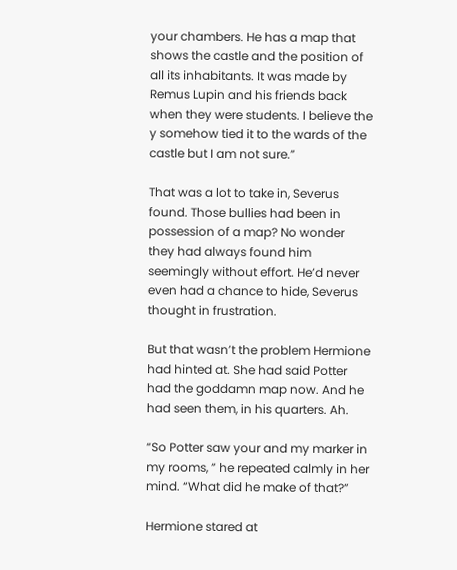your chambers. He has a map that shows the castle and the position of all its inhabitants. It was made by Remus Lupin and his friends back when they were students. I believe the y somehow tied it to the wards of the castle but I am not sure.”

That was a lot to take in, Severus found. Those bullies had been in possession of a map? No wonder they had always found him seemingly without effort. He’d never even had a chance to hide, Severus thought in frustration.

But that wasn’t the problem Hermione had hinted at. She had said Potter had the goddamn map now. And he had seen them, in his quarters. Ah.

“So Potter saw your and my marker in my rooms, ” he repeated calmly in her mind. “What did he make of that?”

Hermione stared at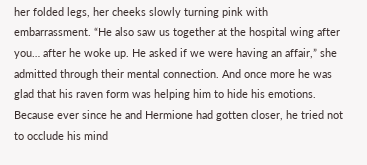her folded legs, her cheeks slowly turning pink with embarrassment. “He also saw us together at the hospital wing after you… after he woke up. He asked if we were having an affair,” she admitted through their mental connection. And once more he was glad that his raven form was helping him to hide his emotions. Because ever since he and Hermione had gotten closer, he tried not to occlude his mind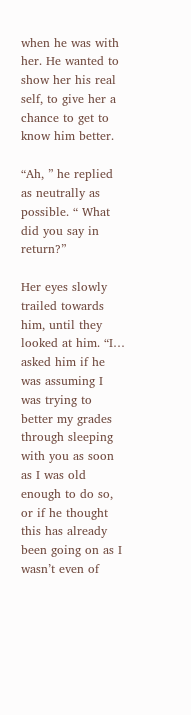when he was with her. He wanted to show her his real self, to give her a chance to get to know him better.

“Ah, ” he replied as neutrally as possible. “ What did you say in return?”

Her eyes slowly trailed towards him, until they looked at him. “I… asked him if he was assuming I was trying to better my grades through sleeping with you as soon as I was old enough to do so, or if he thought this has already been going on as I wasn’t even of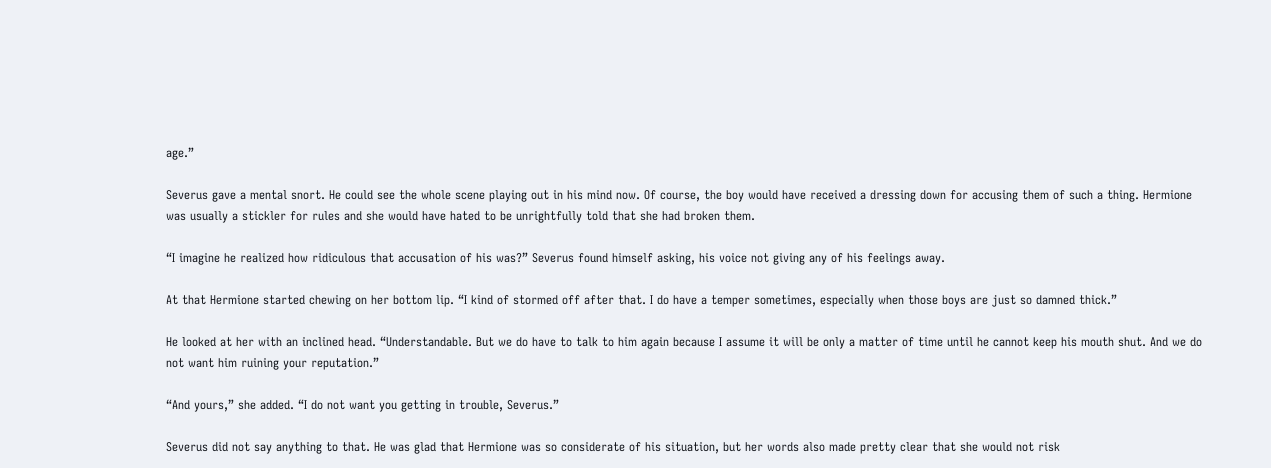age.”

Severus gave a mental snort. He could see the whole scene playing out in his mind now. Of course, the boy would have received a dressing down for accusing them of such a thing. Hermione was usually a stickler for rules and she would have hated to be unrightfully told that she had broken them.

“I imagine he realized how ridiculous that accusation of his was?” Severus found himself asking, his voice not giving any of his feelings away.

At that Hermione started chewing on her bottom lip. “I kind of stormed off after that. I do have a temper sometimes, especially when those boys are just so damned thick.”

He looked at her with an inclined head. “Understandable. But we do have to talk to him again because I assume it will be only a matter of time until he cannot keep his mouth shut. And we do not want him ruining your reputation.”

“And yours,” she added. “I do not want you getting in trouble, Severus.”

Severus did not say anything to that. He was glad that Hermione was so considerate of his situation, but her words also made pretty clear that she would not risk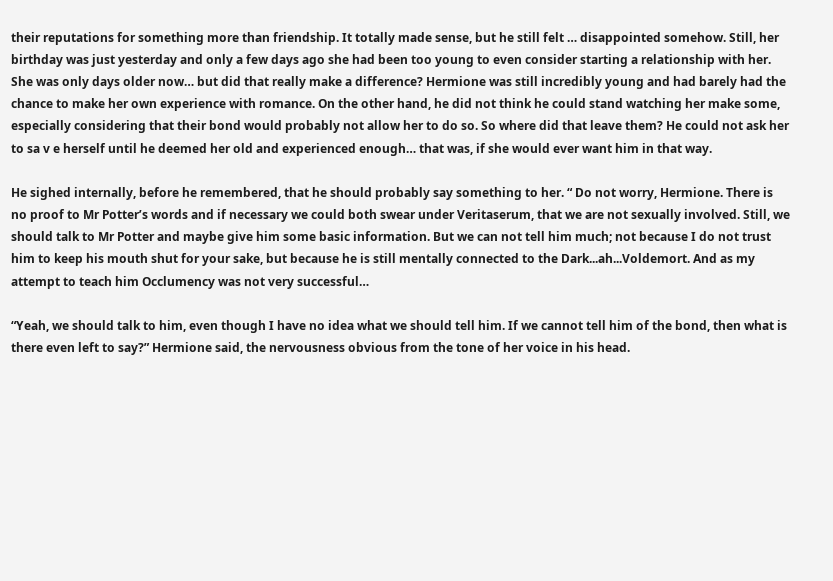their reputations for something more than friendship. It totally made sense, but he still felt … disappointed somehow. Still, her birthday was just yesterday and only a few days ago she had been too young to even consider starting a relationship with her. She was only days older now… but did that really make a difference? Hermione was still incredibly young and had barely had the chance to make her own experience with romance. On the other hand, he did not think he could stand watching her make some, especially considering that their bond would probably not allow her to do so. So where did that leave them? He could not ask her to sa v e herself until he deemed her old and experienced enough… that was, if she would ever want him in that way.

He sighed internally, before he remembered, that he should probably say something to her. “ Do not worry, Hermione. There is no proof to Mr Potter’s words and if necessary we could both swear under Veritaserum, that we are not sexually involved. Still, we should talk to Mr Potter and maybe give him some basic information. But we can not tell him much; not because I do not trust him to keep his mouth shut for your sake, but because he is still mentally connected to the Dark...ah...Voldemort. And as my attempt to teach him Occlumency was not very successful…

“Yeah, we should talk to him, even though I have no idea what we should tell him. If we cannot tell him of the bond, then what is there even left to say?” Hermione said, the nervousness obvious from the tone of her voice in his head.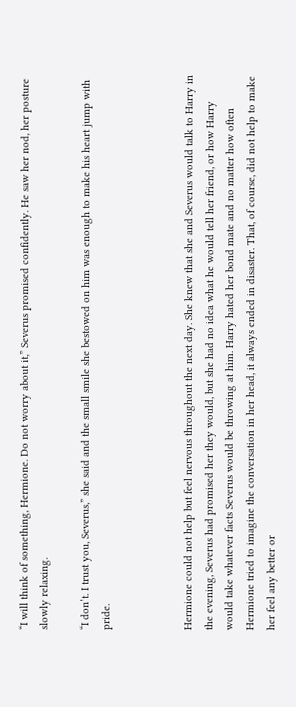“I will think of something, Hermione. Do not worry about it,” Severus promised confidently. He saw her nod, her posture slowly relaxing.

“I don’t. I trust you, Severus,” she said and the small smile she bestowed on him was enough to make his heart jump with pride.



Hermione could not help but feel nervous throughout the next day. She knew that she and Severus would talk to Harry in the evening, Severus had promised her they would, but she had no idea what he would tell her friend, or how Harry would take whatever facts Severus would be throwing at him. Harry hated her bond mate and no matter how often Hermione tried to imagine the conversation in her head, it always ended in disaster. That, of course, did not help to make her feel any better or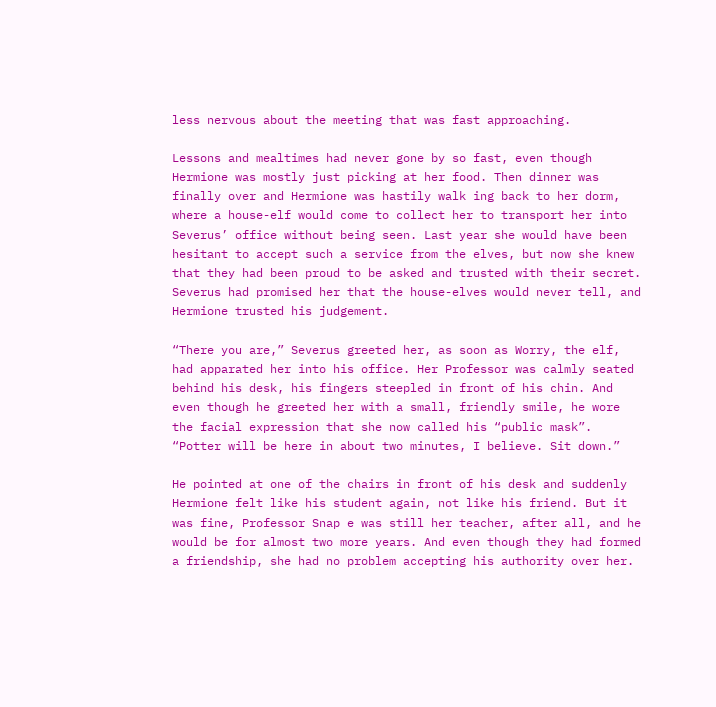less nervous about the meeting that was fast approaching.

Lessons and mealtimes had never gone by so fast, even though Hermione was mostly just picking at her food. Then dinner was finally over and Hermione was hastily walk ing back to her dorm, where a house-elf would come to collect her to transport her into Severus’ office without being seen. Last year she would have been hesitant to accept such a service from the elves, but now she knew that they had been proud to be asked and trusted with their secret. Severus had promised her that the house-elves would never tell, and Hermione trusted his judgement.

“There you are,” Severus greeted her, as soon as Worry, the elf, had apparated her into his office. Her Professor was calmly seated behind his desk, his fingers steepled in front of his chin. And even though he greeted her with a small, friendly smile, he wore the facial expression that she now called his “public mask”. “Potter will be here in about two minutes, I believe. Sit down.”

He pointed at one of the chairs in front of his desk and suddenly Hermione felt like his student again, not like his friend. But it was fine, Professor Snap e was still her teacher, after all, and he would be for almost two more years. And even though they had formed a friendship, she had no problem accepting his authority over her.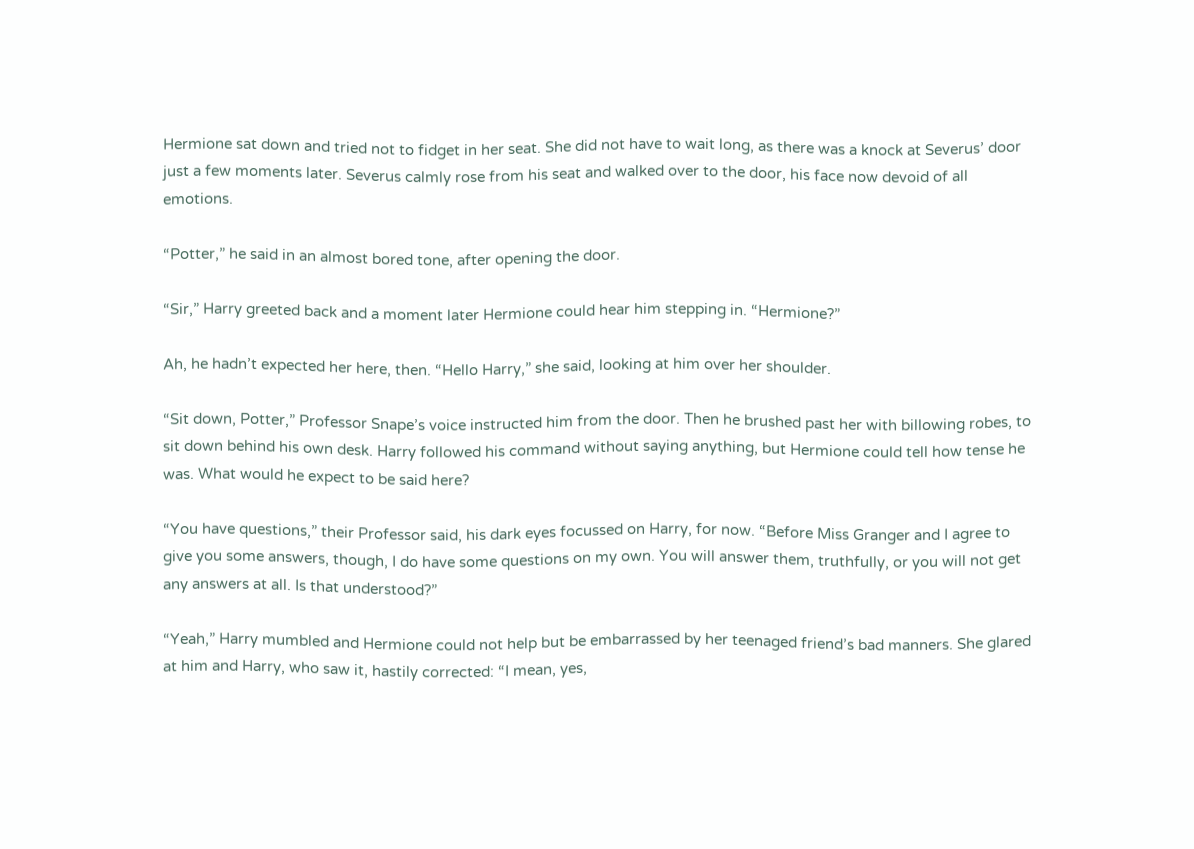Hermione sat down and tried not to fidget in her seat. She did not have to wait long, as there was a knock at Severus’ door just a few moments later. Severus calmly rose from his seat and walked over to the door, his face now devoid of all emotions.

“Potter,” he said in an almost bored tone, after opening the door.

“Sir,” Harry greeted back and a moment later Hermione could hear him stepping in. “Hermione?”

Ah, he hadn’t expected her here, then. “Hello Harry,” she said, looking at him over her shoulder.

“Sit down, Potter,” Professor Snape’s voice instructed him from the door. Then he brushed past her with billowing robes, to sit down behind his own desk. Harry followed his command without saying anything, but Hermione could tell how tense he was. What would he expect to be said here?

“You have questions,” their Professor said, his dark eyes focussed on Harry, for now. “Before Miss Granger and I agree to give you some answers, though, I do have some questions on my own. You will answer them, truthfully, or you will not get any answers at all. Is that understood?”

“Yeah,” Harry mumbled and Hermione could not help but be embarrassed by her teenaged friend’s bad manners. She glared at him and Harry, who saw it, hastily corrected: “I mean, yes,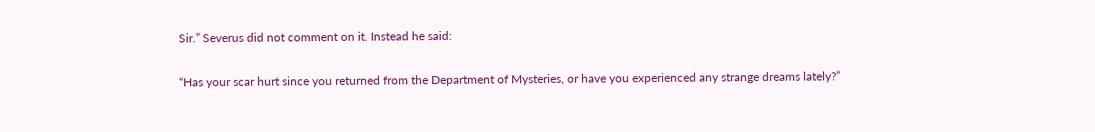Sir.” Severus did not comment on it. Instead he said:

“Has your scar hurt since you returned from the Department of Mysteries, or have you experienced any strange dreams lately?”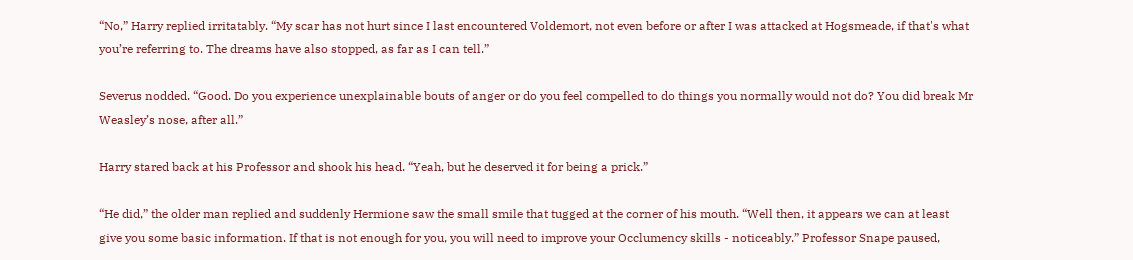“No,” Harry replied irritatably. “My scar has not hurt since I last encountered Voldemort, not even before or after I was attacked at Hogsmeade, if that's what you’re referring to. The dreams have also stopped, as far as I can tell.”

Severus nodded. “Good. Do you experience unexplainable bouts of anger or do you feel compelled to do things you normally would not do? You did break Mr Weasley’s nose, after all.”

Harry stared back at his Professor and shook his head. “Yeah, but he deserved it for being a prick.”

“He did,” the older man replied and suddenly Hermione saw the small smile that tugged at the corner of his mouth. “Well then, it appears we can at least give you some basic information. If that is not enough for you, you will need to improve your Occlumency skills - noticeably.” Professor Snape paused,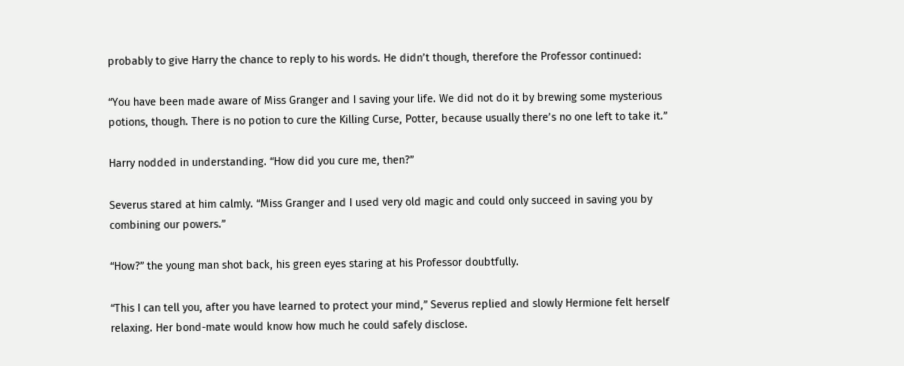probably to give Harry the chance to reply to his words. He didn’t though, therefore the Professor continued:

“You have been made aware of Miss Granger and I saving your life. We did not do it by brewing some mysterious potions, though. There is no potion to cure the Killing Curse, Potter, because usually there’s no one left to take it.”

Harry nodded in understanding. “How did you cure me, then?”

Severus stared at him calmly. “Miss Granger and I used very old magic and could only succeed in saving you by combining our powers.”

“How?” the young man shot back, his green eyes staring at his Professor doubtfully.

“This I can tell you, after you have learned to protect your mind,” Severus replied and slowly Hermione felt herself relaxing. Her bond-mate would know how much he could safely disclose.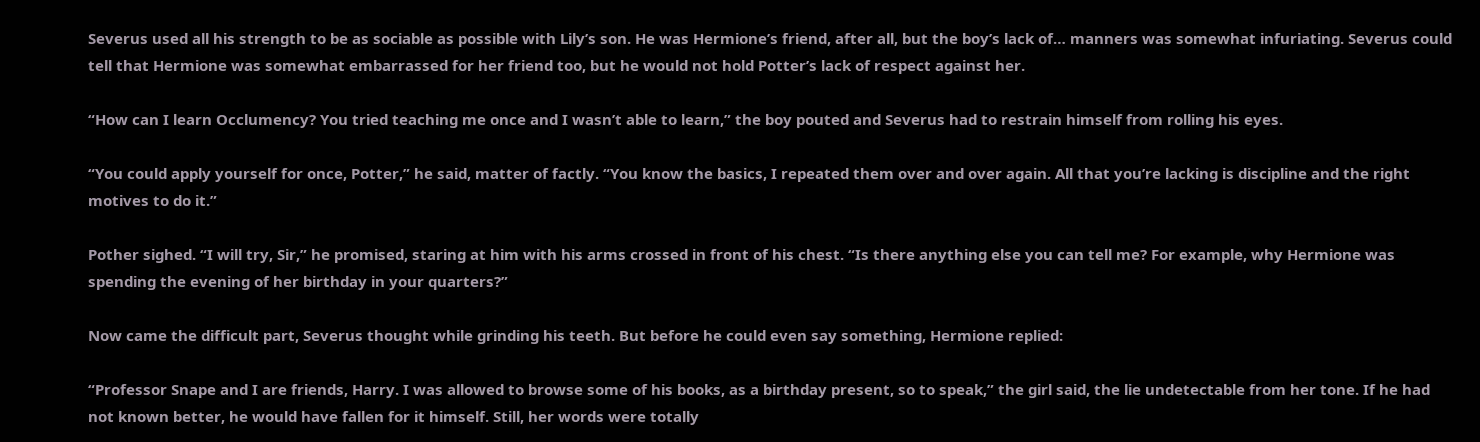Severus used all his strength to be as sociable as possible with Lily’s son. He was Hermione’s friend, after all, but the boy’s lack of… manners was somewhat infuriating. Severus could tell that Hermione was somewhat embarrassed for her friend too, but he would not hold Potter’s lack of respect against her.

“How can I learn Occlumency? You tried teaching me once and I wasn’t able to learn,” the boy pouted and Severus had to restrain himself from rolling his eyes.

“You could apply yourself for once, Potter,” he said, matter of factly. “You know the basics, I repeated them over and over again. All that you’re lacking is discipline and the right motives to do it.”

Pother sighed. “I will try, Sir,” he promised, staring at him with his arms crossed in front of his chest. “Is there anything else you can tell me? For example, why Hermione was spending the evening of her birthday in your quarters?”

Now came the difficult part, Severus thought while grinding his teeth. But before he could even say something, Hermione replied:

“Professor Snape and I are friends, Harry. I was allowed to browse some of his books, as a birthday present, so to speak,” the girl said, the lie undetectable from her tone. If he had not known better, he would have fallen for it himself. Still, her words were totally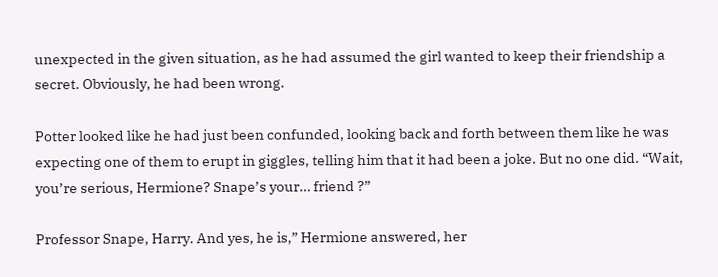unexpected in the given situation, as he had assumed the girl wanted to keep their friendship a secret. Obviously, he had been wrong.

Potter looked like he had just been confunded, looking back and forth between them like he was expecting one of them to erupt in giggles, telling him that it had been a joke. But no one did. “Wait, you’re serious, Hermione? Snape’s your… friend ?”

Professor Snape, Harry. And yes, he is,” Hermione answered, her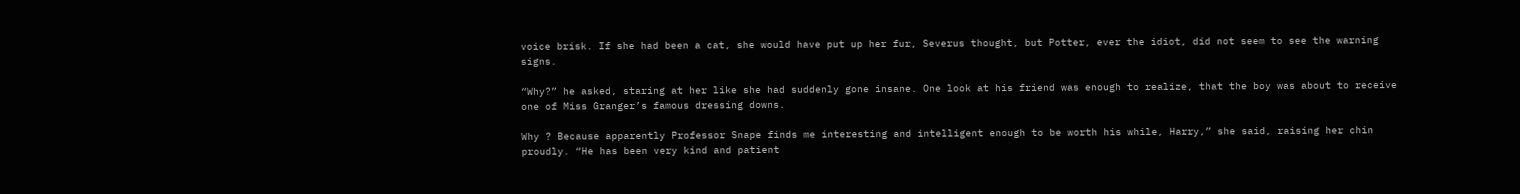voice brisk. If she had been a cat, she would have put up her fur, Severus thought, but Potter, ever the idiot, did not seem to see the warning signs.

“Why?” he asked, staring at her like she had suddenly gone insane. One look at his friend was enough to realize, that the boy was about to receive one of Miss Granger’s famous dressing downs.

Why ? Because apparently Professor Snape finds me interesting and intelligent enough to be worth his while, Harry,” she said, raising her chin proudly. “He has been very kind and patient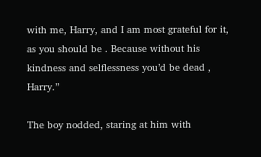with me, Harry, and I am most grateful for it, as you should be . Because without his kindness and selflessness you’d be dead , Harry.”

The boy nodded, staring at him with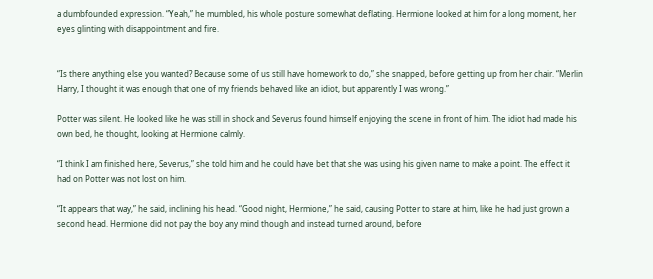a dumbfounded expression. “Yeah,” he mumbled, his whole posture somewhat deflating. Hermione looked at him for a long moment, her eyes glinting with disappointment and fire.


“Is there anything else you wanted? Because some of us still have homework to do,” she snapped, before getting up from her chair. “Merlin Harry, I thought it was enough that one of my friends behaved like an idiot, but apparently I was wrong.”

Potter was silent. He looked like he was still in shock and Severus found himself enjoying the scene in front of him. The idiot had made his own bed, he thought, looking at Hermione calmly.

“I think I am finished here, Severus,” she told him and he could have bet that she was using his given name to make a point. The effect it had on Potter was not lost on him.

“It appears that way,” he said, inclining his head. “Good night, Hermione,” he said, causing Potter to stare at him, like he had just grown a second head. Hermione did not pay the boy any mind though and instead turned around, before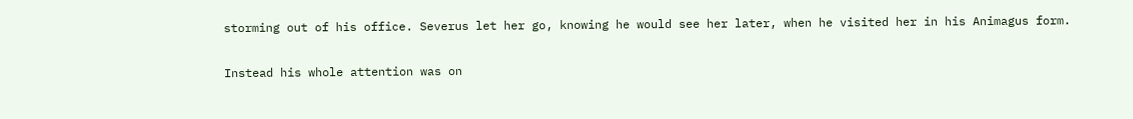storming out of his office. Severus let her go, knowing he would see her later, when he visited her in his Animagus form.

Instead his whole attention was on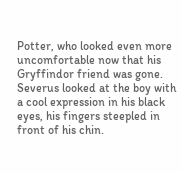Potter, who looked even more uncomfortable now that his Gryffindor friend was gone. Severus looked at the boy with a cool expression in his black eyes, his fingers steepled in front of his chin.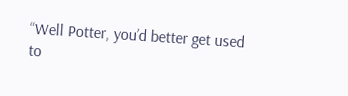“Well Potter, you’d better get used to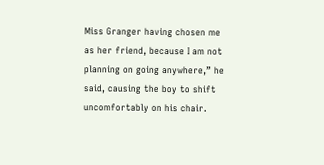Miss Granger having chosen me as her friend, because I am not planning on going anywhere,” he said, causing the boy to shift uncomfortably on his chair.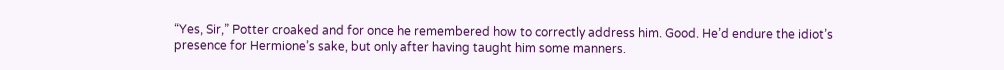“Yes, Sir,” Potter croaked and for once he remembered how to correctly address him. Good. He’d endure the idiot’s presence for Hermione’s sake, but only after having taught him some manners.